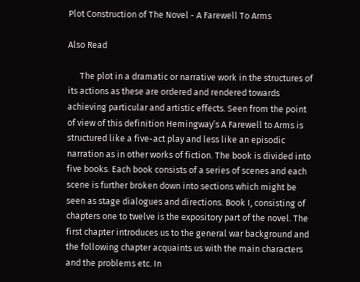Plot Construction of The Novel - A Farewell To Arms

Also Read

      The plot in a dramatic or narrative work in the structures of its actions as these are ordered and rendered towards achieving particular and artistic effects. Seen from the point of view of this definition Hemingway’s A Farewell to Arms is structured like a five-act play and less like an episodic narration as in other works of fiction. The book is divided into five books. Each book consists of a series of scenes and each scene is further broken down into sections which might be seen as stage dialogues and directions. Book I, consisting of chapters one to twelve is the expository part of the novel. The first chapter introduces us to the general war background and the following chapter acquaints us with the main characters and the problems etc. In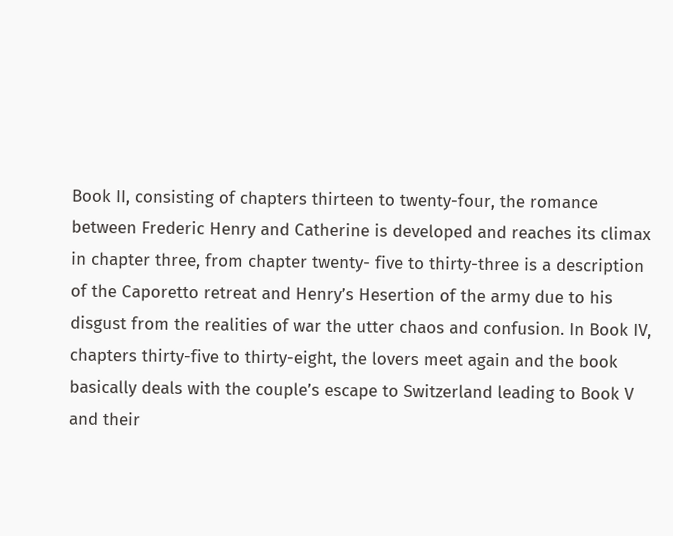Book II, consisting of chapters thirteen to twenty-four, the romance between Frederic Henry and Catherine is developed and reaches its climax in chapter three, from chapter twenty- five to thirty-three is a description of the Caporetto retreat and Henry’s Hesertion of the army due to his disgust from the realities of war the utter chaos and confusion. In Book IV, chapters thirty-five to thirty-eight, the lovers meet again and the book basically deals with the couple’s escape to Switzerland leading to Book V and their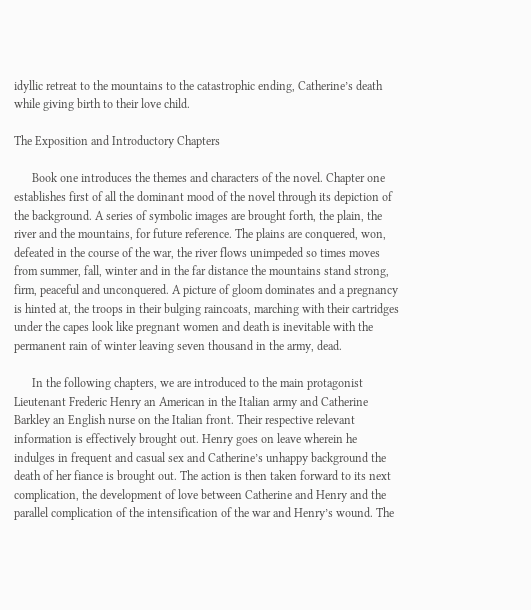idyllic retreat to the mountains to the catastrophic ending, Catherine’s death while giving birth to their love child.

The Exposition and Introductory Chapters

      Book one introduces the themes and characters of the novel. Chapter one establishes first of all the dominant mood of the novel through its depiction of the background. A series of symbolic images are brought forth, the plain, the river and the mountains, for future reference. The plains are conquered, won, defeated in the course of the war, the river flows unimpeded so times moves from summer, fall, winter and in the far distance the mountains stand strong, firm, peaceful and unconquered. A picture of gloom dominates and a pregnancy is hinted at, the troops in their bulging raincoats, marching with their cartridges under the capes look like pregnant women and death is inevitable with the permanent rain of winter leaving seven thousand in the army, dead.

      In the following chapters, we are introduced to the main protagonist Lieutenant Frederic Henry an American in the Italian army and Catherine Barkley an English nurse on the Italian front. Their respective relevant information is effectively brought out. Henry goes on leave wherein he indulges in frequent and casual sex and Catherine’s unhappy background the death of her fiance is brought out. The action is then taken forward to its next complication, the development of love between Catherine and Henry and the parallel complication of the intensification of the war and Henry’s wound. The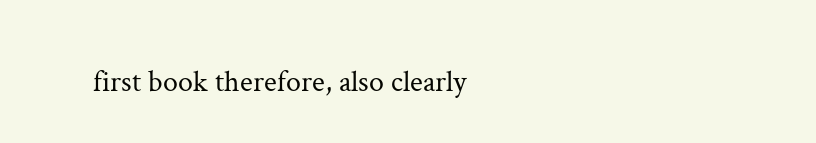first book therefore, also clearly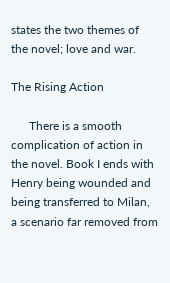states the two themes of the novel; love and war.

The Rising Action

      There is a smooth complication of action in the novel. Book I ends with Henry being wounded and being transferred to Milan, a scenario far removed from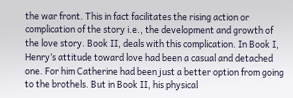the war front. This in fact facilitates the rising action or complication of the story i.e., the development and growth of the love story. Book II, deals with this complication. In Book I, Henry’s attitude toward love had been a casual and detached one. For him Catherine had been just a better option from going to the brothels. But in Book II, his physical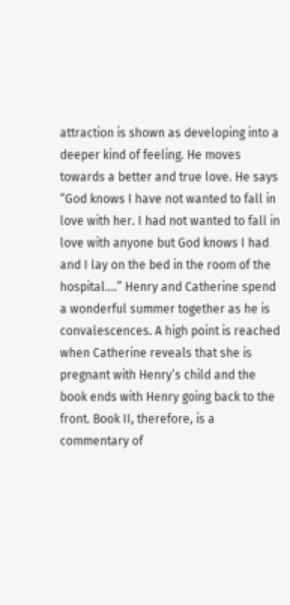attraction is shown as developing into a deeper kind of feeling. He moves towards a better and true love. He says “God knows I have not wanted to fall in love with her. I had not wanted to fall in love with anyone but God knows I had and I lay on the bed in the room of the hospital....” Henry and Catherine spend a wonderful summer together as he is convalescences. A high point is reached when Catherine reveals that she is pregnant with Henry’s child and the book ends with Henry going back to the front. Book II, therefore, is a commentary of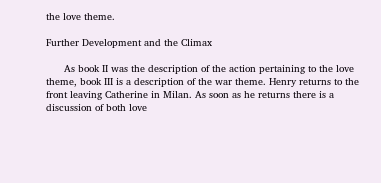the love theme.

Further Development and the Climax

      As book II was the description of the action pertaining to the love theme, book III is a description of the war theme. Henry returns to the front leaving Catherine in Milan. As soon as he returns there is a discussion of both love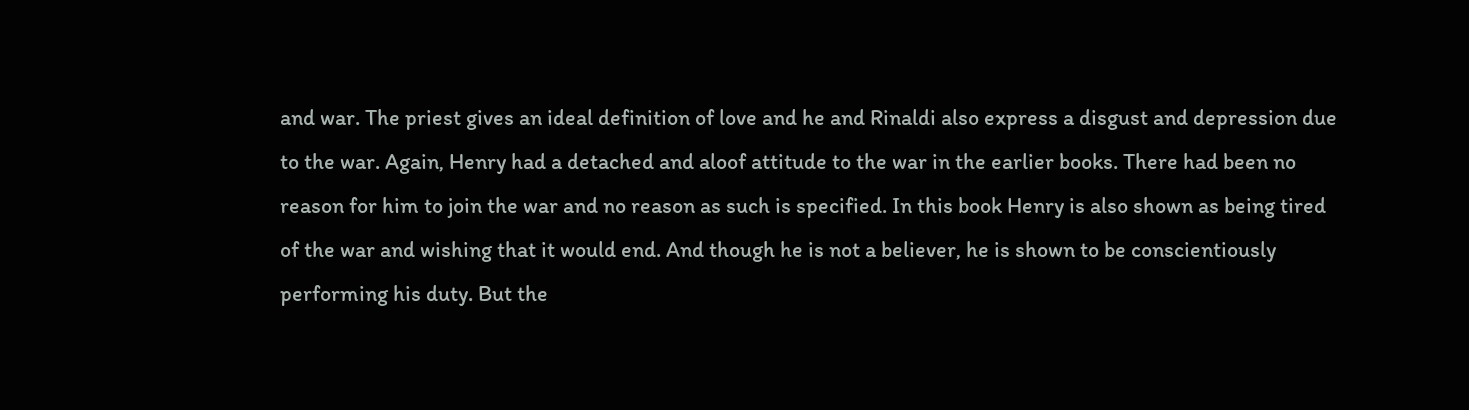and war. The priest gives an ideal definition of love and he and Rinaldi also express a disgust and depression due to the war. Again, Henry had a detached and aloof attitude to the war in the earlier books. There had been no reason for him to join the war and no reason as such is specified. In this book Henry is also shown as being tired of the war and wishing that it would end. And though he is not a believer, he is shown to be conscientiously performing his duty. But the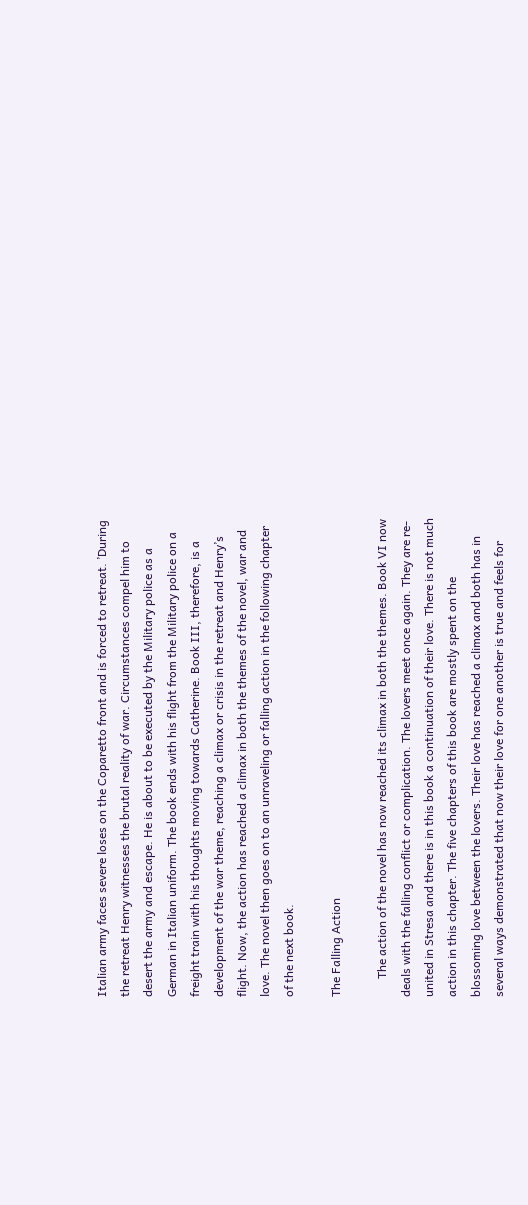Italian army faces severe loses on the Coparetto front and is forced to retreat. ’During the retreat Henry witnesses the brutal reality of war. Circumstances compel him to desert the army and escape. He is about to be executed by the Military police as a German in Italian uniform. The book ends with his flight from the Military police on a freight train with his thoughts moving towards Catherine. Book III, therefore, is a development of the war theme, reaching a climax or crisis in the retreat and Henry’s flight. Now, the action has reached a climax in both the themes of the novel, war and love. The novel then goes on to an unraveling or falling action in the following chapter of the next book.

The Falling Action

      The action of the novel has now reached its climax in both the themes. Book VI now deals with the falling conflict or complication. The lovers meet once again. They are re-united in Stresa and there is in this book a continuation of their love. There is not much action in this chapter. The five chapters of this book are mostly spent on the blossoming love between the lovers. Their love has reached a climax and both has in several ways demonstrated that now their love for one another is true and feels for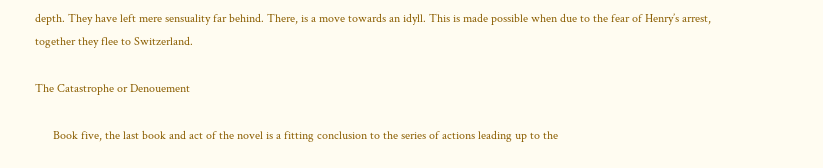depth. They have left mere sensuality far behind. There, is a move towards an idyll. This is made possible when due to the fear of Henry’s arrest, together they flee to Switzerland.

The Catastrophe or Denouement

      Book five, the last book and act of the novel is a fitting conclusion to the series of actions leading up to the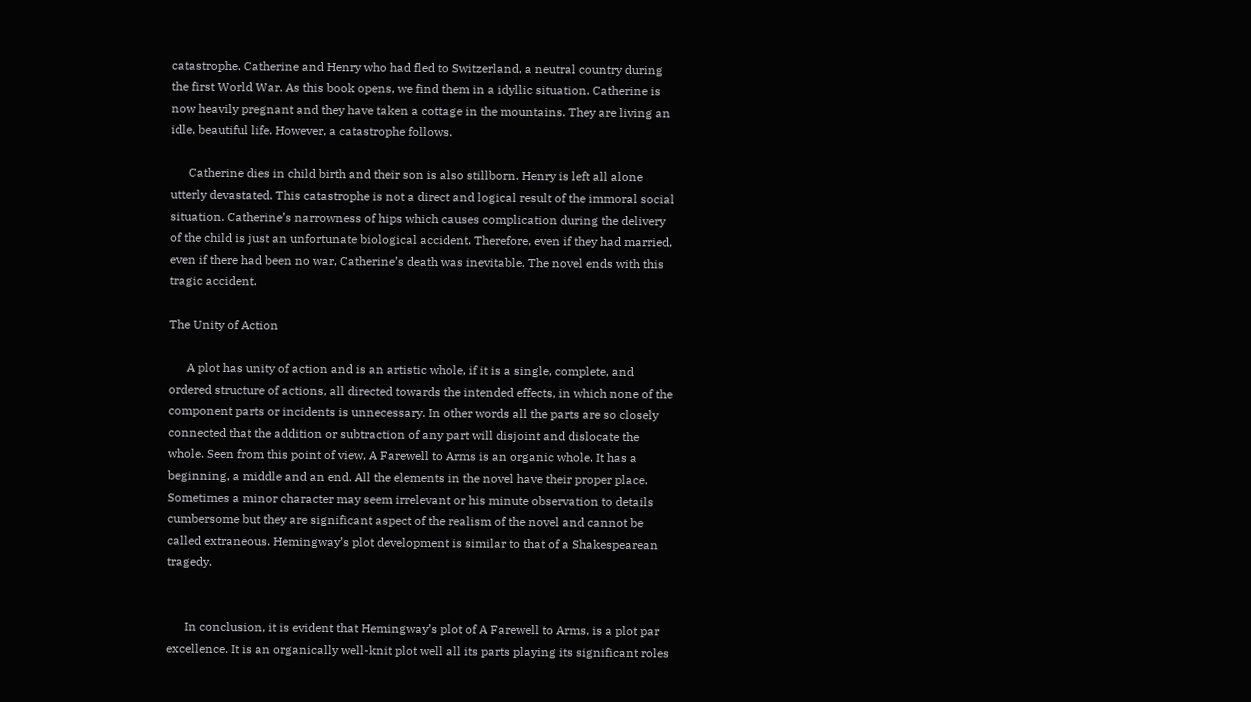catastrophe. Catherine and Henry who had fled to Switzerland, a neutral country during the first World War. As this book opens, we find them in a idyllic situation. Catherine is now heavily pregnant and they have taken a cottage in the mountains. They are living an idle, beautiful life. However, a catastrophe follows.

      Catherine dies in child birth and their son is also stillborn. Henry is left all alone utterly devastated. This catastrophe is not a direct and logical result of the immoral social situation. Catherine’s narrowness of hips which causes complication during the delivery of the child is just an unfortunate biological accident. Therefore, even if they had married, even if there had been no war, Catherine’s death was inevitable. The novel ends with this tragic accident.

The Unity of Action

      A plot has unity of action and is an artistic whole, if it is a single, complete, and ordered structure of actions, all directed towards the intended effects, in which none of the component parts or incidents is unnecessary. In other words all the parts are so closely connected that the addition or subtraction of any part will disjoint and dislocate the whole. Seen from this point of view, A Farewell to Arms is an organic whole. It has a beginning, a middle and an end. All the elements in the novel have their proper place. Sometimes a minor character may seem irrelevant or his minute observation to details cumbersome but they are significant aspect of the realism of the novel and cannot be called extraneous. Hemingway’s plot development is similar to that of a Shakespearean tragedy.


      In conclusion, it is evident that Hemingway’s plot of A Farewell to Arms, is a plot par excellence. It is an organically well-knit plot well all its parts playing its significant roles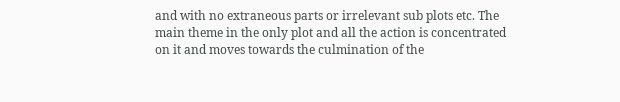and with no extraneous parts or irrelevant sub plots etc. The main theme in the only plot and all the action is concentrated on it and moves towards the culmination of the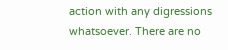action with any digressions whatsoever. There are no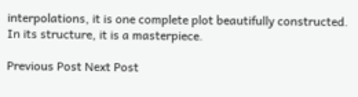interpolations, it is one complete plot beautifully constructed. In its structure, it is a masterpiece.

Previous Post Next Post